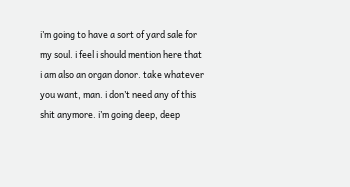i’m going to have a sort of yard sale for my soul. i feel i should mention here that i am also an organ donor. take whatever you want, man. i don’t need any of this shit anymore. i’m going deep, deep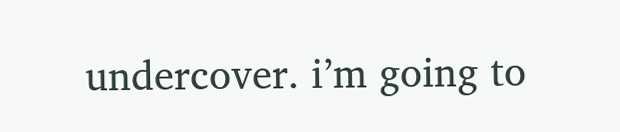undercover. i’m going to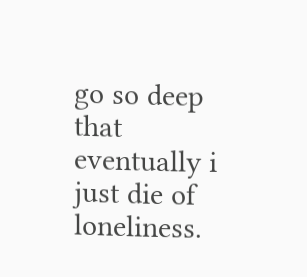go so deep that eventually i just die of loneliness.